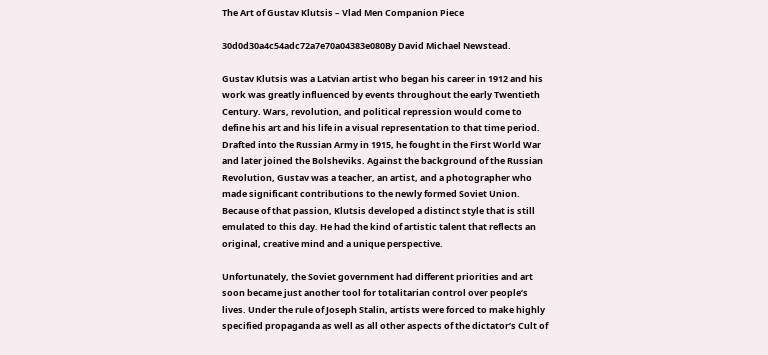The Art of Gustav Klutsis – Vlad Men Companion Piece

30d0d30a4c54adc72a7e70a04383e080By David Michael Newstead.

Gustav Klutsis was a Latvian artist who began his career in 1912 and his work was greatly influenced by events throughout the early Twentieth Century. Wars, revolution, and political repression would come to define his art and his life in a visual representation to that time period. Drafted into the Russian Army in 1915, he fought in the First World War and later joined the Bolsheviks. Against the background of the Russian Revolution, Gustav was a teacher, an artist, and a photographer who made significant contributions to the newly formed Soviet Union. Because of that passion, Klutsis developed a distinct style that is still emulated to this day. He had the kind of artistic talent that reflects an original, creative mind and a unique perspective.

Unfortunately, the Soviet government had different priorities and art soon became just another tool for totalitarian control over people’s lives. Under the rule of Joseph Stalin, artists were forced to make highly specified propaganda as well as all other aspects of the dictator’s Cult of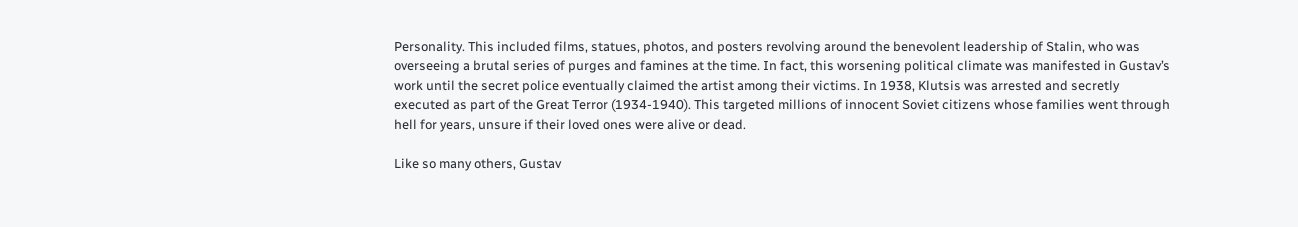Personality. This included films, statues, photos, and posters revolving around the benevolent leadership of Stalin, who was overseeing a brutal series of purges and famines at the time. In fact, this worsening political climate was manifested in Gustav’s work until the secret police eventually claimed the artist among their victims. In 1938, Klutsis was arrested and secretly executed as part of the Great Terror (1934-1940). This targeted millions of innocent Soviet citizens whose families went through hell for years, unsure if their loved ones were alive or dead.

Like so many others, Gustav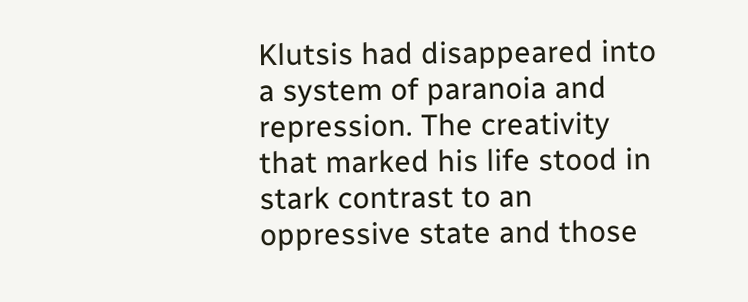Klutsis had disappeared into a system of paranoia and repression. The creativity that marked his life stood in stark contrast to an oppressive state and those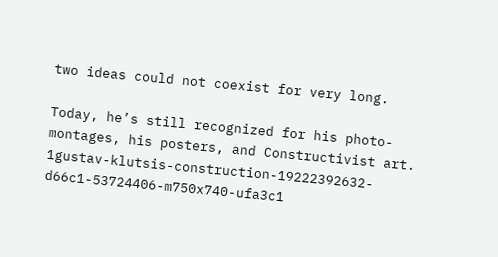two ideas could not coexist for very long.

Today, he’s still recognized for his photo-montages, his posters, and Constructivist art. 1gustav-klutsis-construction-19222392632-d66c1-53724406-m750x740-ufa3c1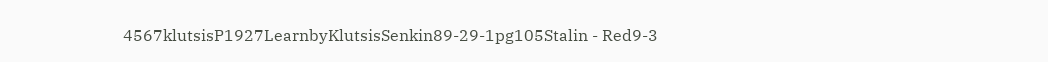4567klutsisP1927LearnbyKlutsisSenkin89-29-1pg105Stalin - Red9-3